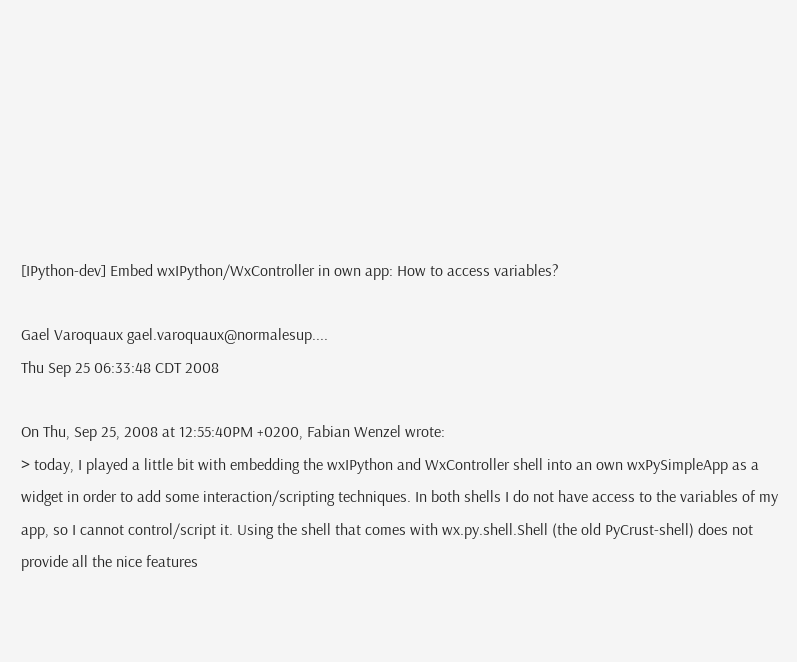[IPython-dev] Embed wxIPython/WxController in own app: How to access variables?

Gael Varoquaux gael.varoquaux@normalesup....
Thu Sep 25 06:33:48 CDT 2008

On Thu, Sep 25, 2008 at 12:55:40PM +0200, Fabian Wenzel wrote:
> today, I played a little bit with embedding the wxIPython and WxController shell into an own wxPySimpleApp as a widget in order to add some interaction/scripting techniques. In both shells I do not have access to the variables of my app, so I cannot control/script it. Using the shell that comes with wx.py.shell.Shell (the old PyCrust-shell) does not provide all the nice features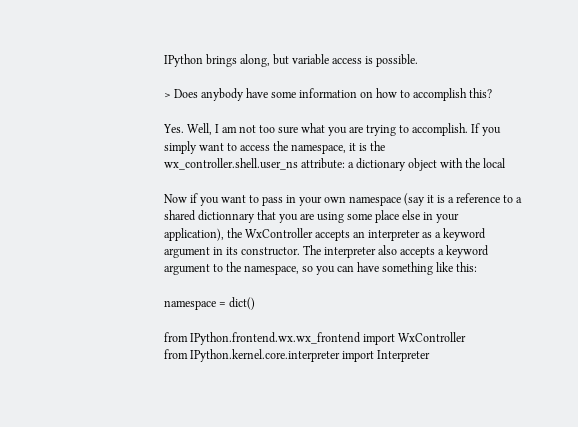IPython brings along, but variable access is possible.

> Does anybody have some information on how to accomplish this?

Yes. Well, I am not too sure what you are trying to accomplish. If you
simply want to access the namespace, it is the
wx_controller.shell.user_ns attribute: a dictionary object with the local

Now if you want to pass in your own namespace (say it is a reference to a
shared dictionnary that you are using some place else in your
application), the WxController accepts an interpreter as a keyword
argument in its constructor. The interpreter also accepts a keyword
argument to the namespace, so you can have something like this:

namespace = dict()

from IPython.frontend.wx.wx_frontend import WxController
from IPython.kernel.core.interpreter import Interpreter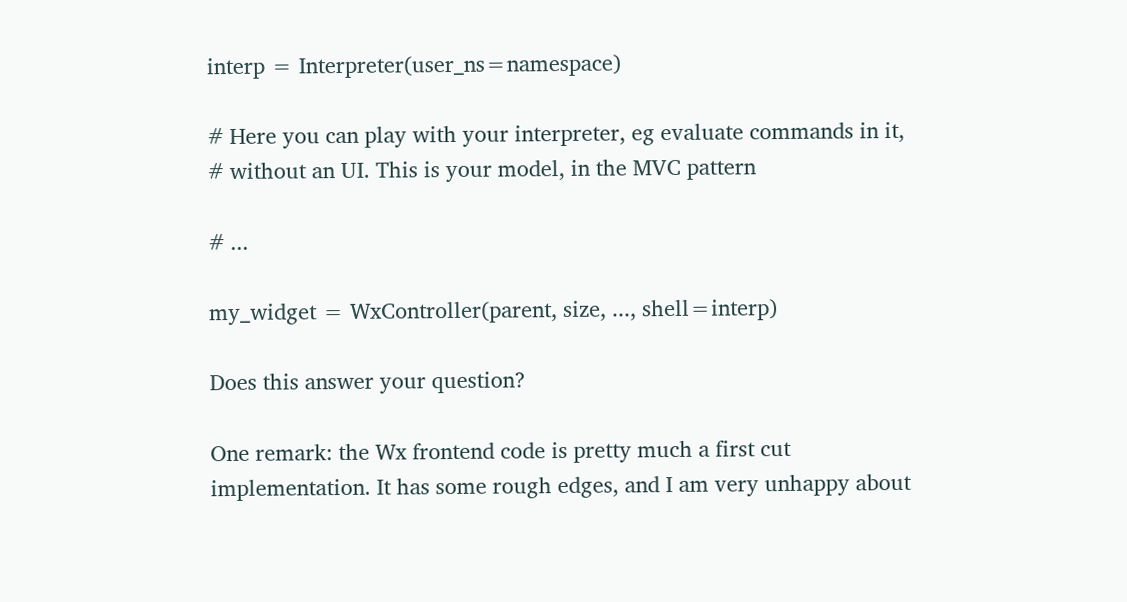interp = Interpreter(user_ns=namespace)

# Here you can play with your interpreter, eg evaluate commands in it,
# without an UI. This is your model, in the MVC pattern

# ...

my_widget = WxController(parent, size, ..., shell=interp)

Does this answer your question?

One remark: the Wx frontend code is pretty much a first cut
implementation. It has some rough edges, and I am very unhappy about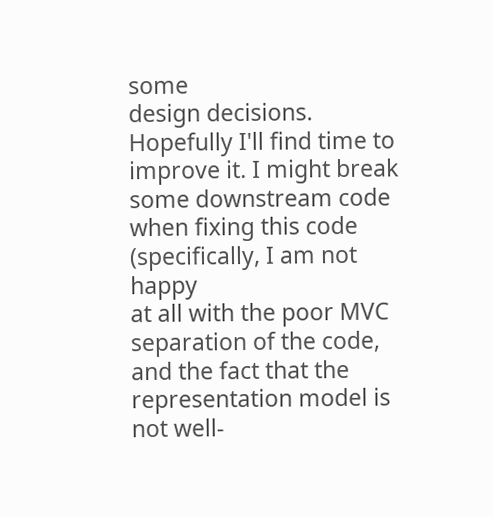some
design decisions. Hopefully I'll find time to improve it. I might break
some downstream code when fixing this code (specifically, I am not happy
at all with the poor MVC separation of the code, and the fact that the
representation model is not well-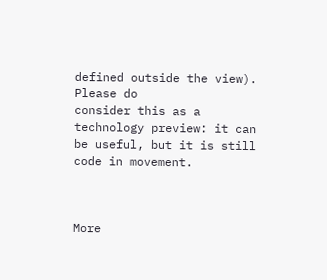defined outside the view). Please do
consider this as a technology preview: it can be useful, but it is still
code in movement.



More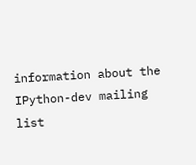information about the IPython-dev mailing list